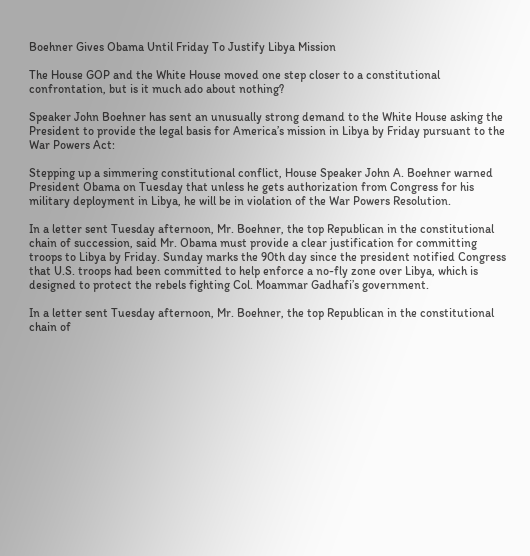Boehner Gives Obama Until Friday To Justify Libya Mission

The House GOP and the White House moved one step closer to a constitutional confrontation, but is it much ado about nothing?

Speaker John Boehner has sent an unusually strong demand to the White House asking the President to provide the legal basis for America’s mission in Libya by Friday pursuant to the War Powers Act:

Stepping up a simmering constitutional conflict, House Speaker John A. Boehner warned President Obama on Tuesday that unless he gets authorization from Congress for his military deployment in Libya, he will be in violation of the War Powers Resolution.

In a letter sent Tuesday afternoon, Mr. Boehner, the top Republican in the constitutional chain of succession, said Mr. Obama must provide a clear justification for committing troops to Libya by Friday. Sunday marks the 90th day since the president notified Congress that U.S. troops had been committed to help enforce a no-fly zone over Libya, which is designed to protect the rebels fighting Col. Moammar Gadhafi’s government.

In a letter sent Tuesday afternoon, Mr. Boehner, the top Republican in the constitutional chain of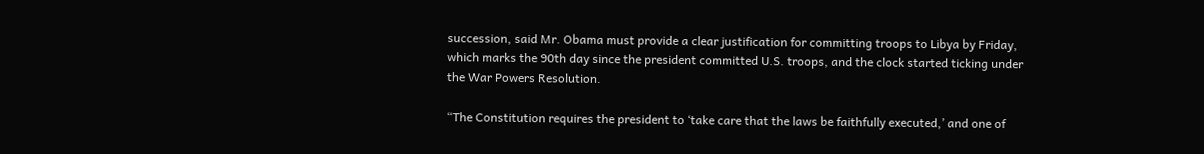succession, said Mr. Obama must provide a clear justification for committing troops to Libya by Friday, which marks the 90th day since the president committed U.S. troops, and the clock started ticking under the War Powers Resolution.

“The Constitution requires the president to ‘take care that the laws be faithfully executed,’ and one of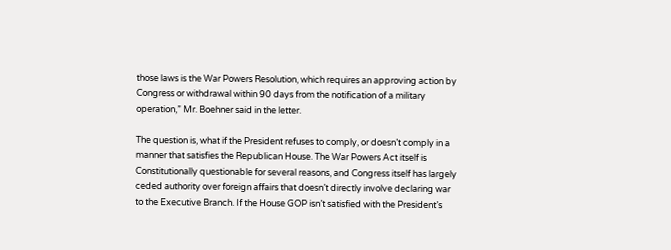those laws is the War Powers Resolution, which requires an approving action by Congress or withdrawal within 90 days from the notification of a military operation,” Mr. Boehner said in the letter.

The question is, what if the President refuses to comply, or doesn’t comply in a manner that satisfies the Republican House. The War Powers Act itself is Constitutionally questionable for several reasons, and Congress itself has largely ceded authority over foreign affairs that doesn’t directly involve declaring war to the Executive Branch. If the House GOP isn’t satisfied with the President’s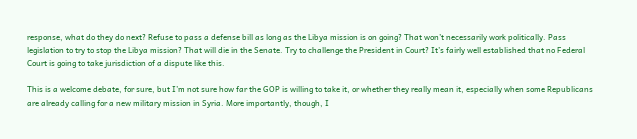response, what do they do next? Refuse to pass a defense bill as long as the Libya mission is on going? That won’t necessarily work politically. Pass legislation to try to stop the Libya mission? That will die in the Senate. Try to challenge the President in Court? It’s fairly well established that no Federal Court is going to take jurisdiction of a dispute like this.

This is a welcome debate, for sure, but I’m not sure how far the GOP is willing to take it, or whether they really mean it, especially when some Republicans are already calling for a new military mission in Syria. More importantly, though, I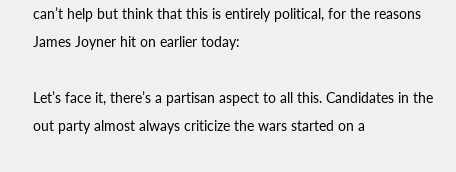can’t help but think that this is entirely political, for the reasons James Joyner hit on earlier today:

Let’s face it, there’s a partisan aspect to all this. Candidates in the out party almost always criticize the wars started on a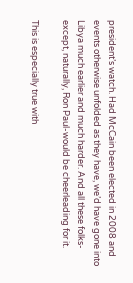president’s watch. Had McCain been elected in 2008 and events otherwise unfolded as they have, we’d have gone into Libya much earlier and much harder. And all these folks-except, naturally, Ron Paul-would be cheerleading for it.

This is especially true with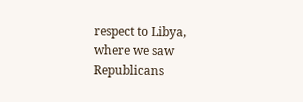respect to Libya, where we saw Republicans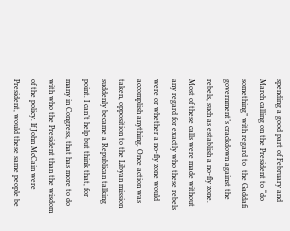spending a good part of February and March calling on the President to “do something” with regard to  the Gaddafi government’s crackdown against the rebels, such as establish a no-fly zone. Most of these calls were made without any regard for exactly who these rebels were or whether a no-fly zone would accomplish anything. Once action was taken, opposition to the Libyan mission suddenly became a Republican talking point. I can’t help but think that, for many in Congress, that has more to do with who the President than the wisdom of the policy. If John McCain were President, would these same people be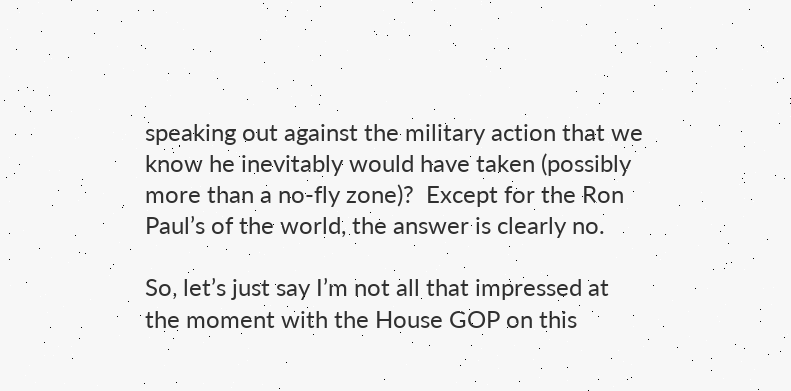speaking out against the military action that we know he inevitably would have taken (possibly more than a no-fly zone)?  Except for the Ron Paul’s of the world, the answer is clearly no.

So, let’s just say I’m not all that impressed at the moment with the House GOP on this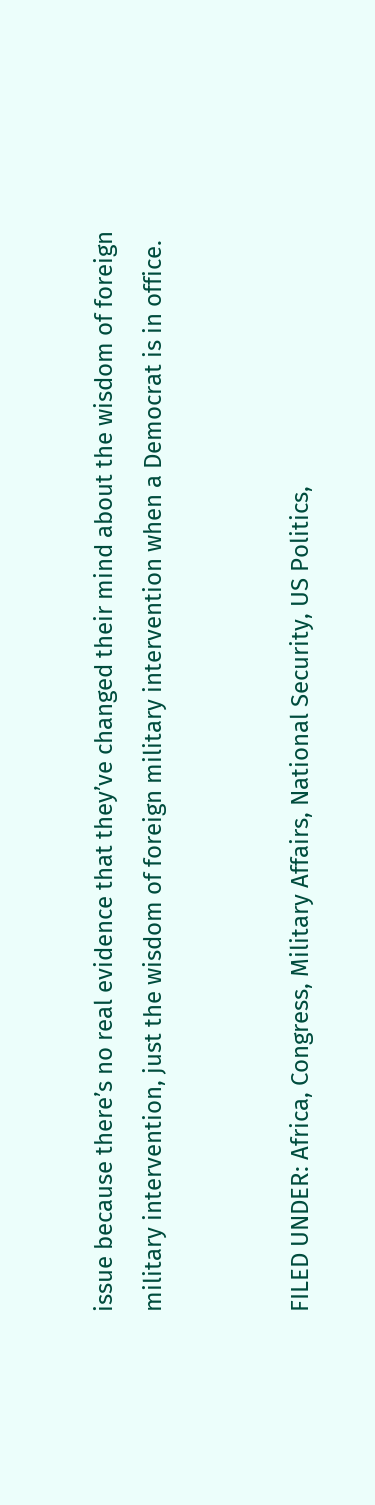issue because there’s no real evidence that they’ve changed their mind about the wisdom of foreign military intervention, just the wisdom of foreign military intervention when a Democrat is in office.


FILED UNDER: Africa, Congress, Military Affairs, National Security, US Politics,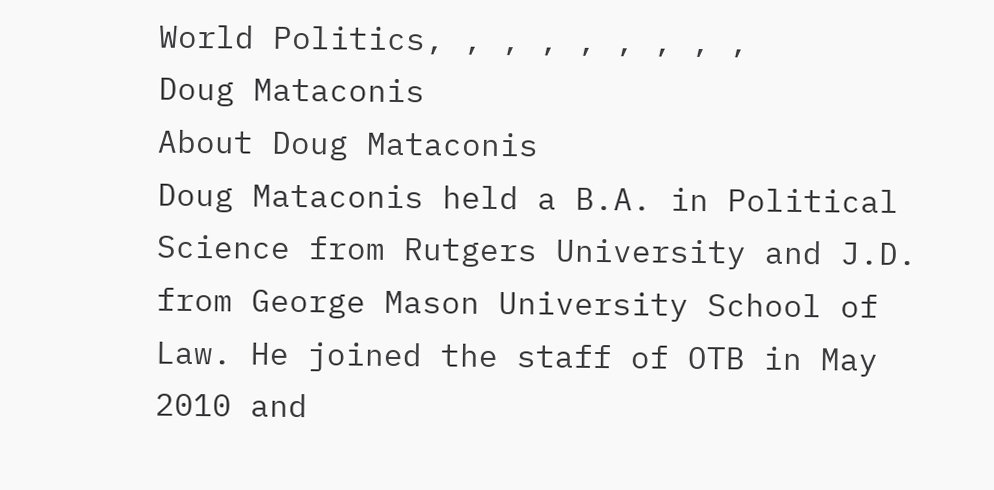World Politics, , , , , , , , ,
Doug Mataconis
About Doug Mataconis
Doug Mataconis held a B.A. in Political Science from Rutgers University and J.D. from George Mason University School of Law. He joined the staff of OTB in May 2010 and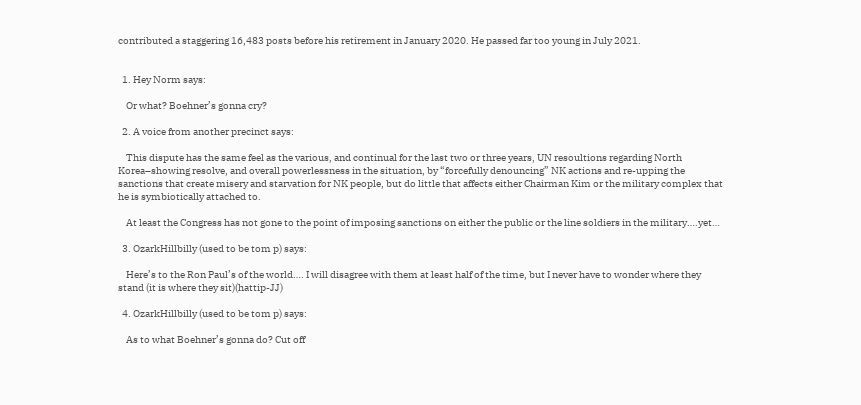contributed a staggering 16,483 posts before his retirement in January 2020. He passed far too young in July 2021.


  1. Hey Norm says:

    Or what? Boehner’s gonna cry?

  2. A voice from another precinct says:

    This dispute has the same feel as the various, and continual for the last two or three years, UN resoultions regarding North Korea–showing resolve, and overall powerlessness in the situation, by “forcefully denouncing” NK actions and re-upping the sanctions that create misery and starvation for NK people, but do little that affects either Chairman Kim or the military complex that he is symbiotically attached to.

    At least the Congress has not gone to the point of imposing sanctions on either the public or the line soldiers in the military….yet…

  3. OzarkHillbilly (used to be tom p) says:

    Here’s to the Ron Paul’s of the world…. I will disagree with them at least half of the time, but I never have to wonder where they stand (it is where they sit)(hattip-JJ)

  4. OzarkHillbilly (used to be tom p) says:

    As to what Boehner’s gonna do? Cut off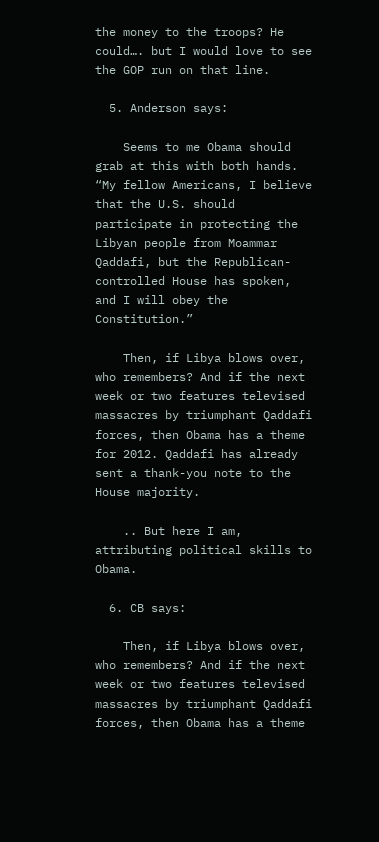the money to the troops? He could…. but I would love to see the GOP run on that line.

  5. Anderson says:

    Seems to me Obama should grab at this with both hands. “My fellow Americans, I believe that the U.S. should participate in protecting the Libyan people from Moammar Qaddafi, but the Republican-controlled House has spoken, and I will obey the Constitution.”

    Then, if Libya blows over, who remembers? And if the next week or two features televised massacres by triumphant Qaddafi forces, then Obama has a theme for 2012. Qaddafi has already sent a thank-you note to the House majority.

    .. But here I am, attributing political skills to Obama.

  6. CB says:

    Then, if Libya blows over, who remembers? And if the next week or two features televised massacres by triumphant Qaddafi forces, then Obama has a theme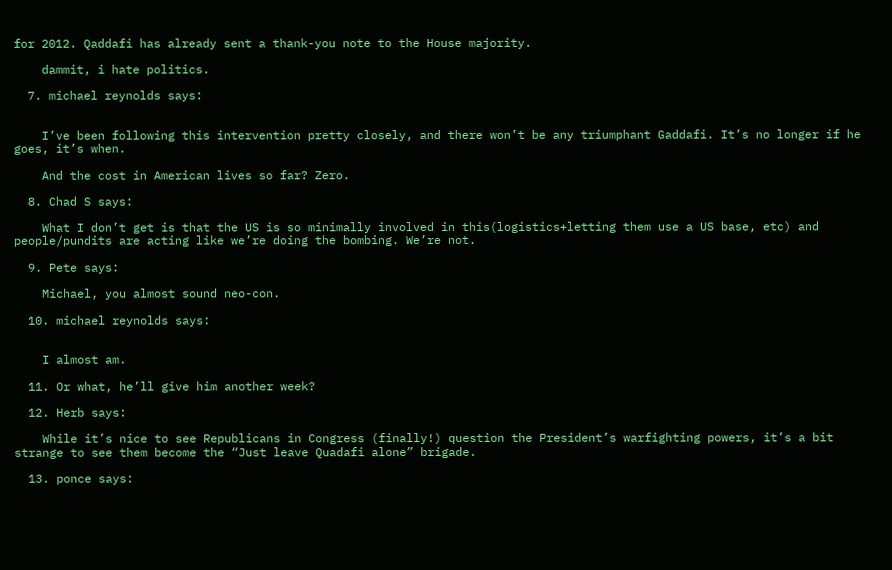for 2012. Qaddafi has already sent a thank-you note to the House majority.

    dammit, i hate politics.

  7. michael reynolds says:


    I’ve been following this intervention pretty closely, and there won’t be any triumphant Gaddafi. It’s no longer if he goes, it’s when.

    And the cost in American lives so far? Zero.

  8. Chad S says:

    What I don’t get is that the US is so minimally involved in this(logistics+letting them use a US base, etc) and people/pundits are acting like we’re doing the bombing. We’re not.

  9. Pete says:

    Michael, you almost sound neo-con.

  10. michael reynolds says:


    I almost am.

  11. Or what, he’ll give him another week?

  12. Herb says:

    While it’s nice to see Republicans in Congress (finally!) question the President’s warfighting powers, it’s a bit strange to see them become the “Just leave Quadafi alone” brigade.

  13. ponce says: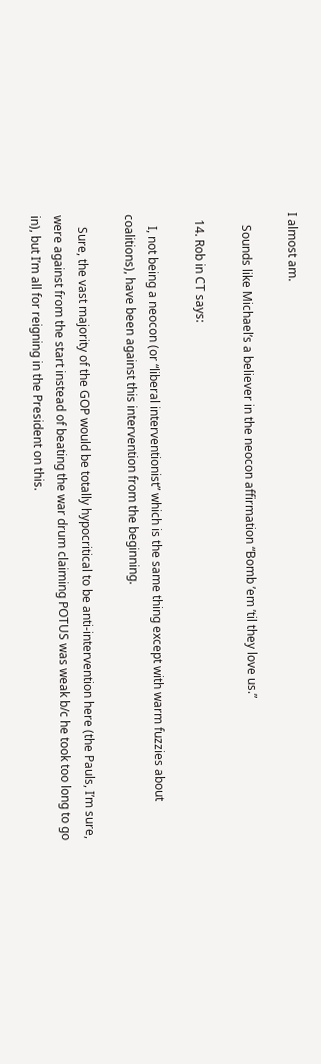I almost am.

    Sounds like Michael’s a believer in the neocon affirmation “Bomb ’em ’til they love us.”

  14. Rob in CT says:

    I, not being a neocon (or “liberal interventionist” which is the same thing except with warm fuzzies about coalitions), have been against this intervention from the beginning.

    Sure, the vast majority of the GOP would be totally hypocritical to be anti-intervention here (the Pauls, I’m sure, were against from the start instead of beating the war drum claiming POTUS was weak b/c he took too long to go in), but I’m all for reigning in the President on this.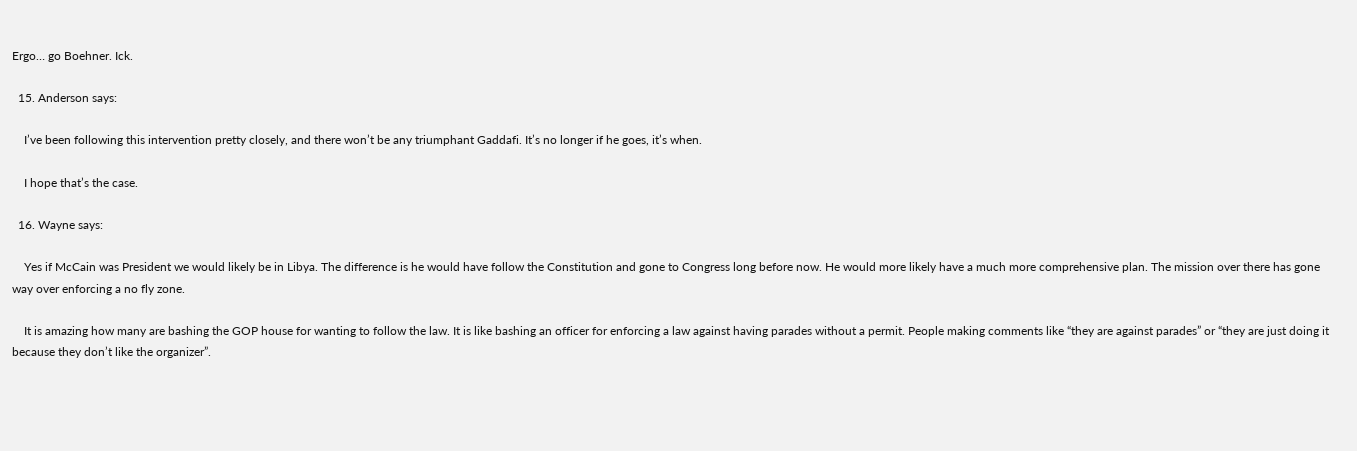Ergo… go Boehner. Ick.

  15. Anderson says:

    I’ve been following this intervention pretty closely, and there won’t be any triumphant Gaddafi. It’s no longer if he goes, it’s when.

    I hope that’s the case.

  16. Wayne says:

    Yes if McCain was President we would likely be in Libya. The difference is he would have follow the Constitution and gone to Congress long before now. He would more likely have a much more comprehensive plan. The mission over there has gone way over enforcing a no fly zone.

    It is amazing how many are bashing the GOP house for wanting to follow the law. It is like bashing an officer for enforcing a law against having parades without a permit. People making comments like “they are against parades” or “they are just doing it because they don’t like the organizer”.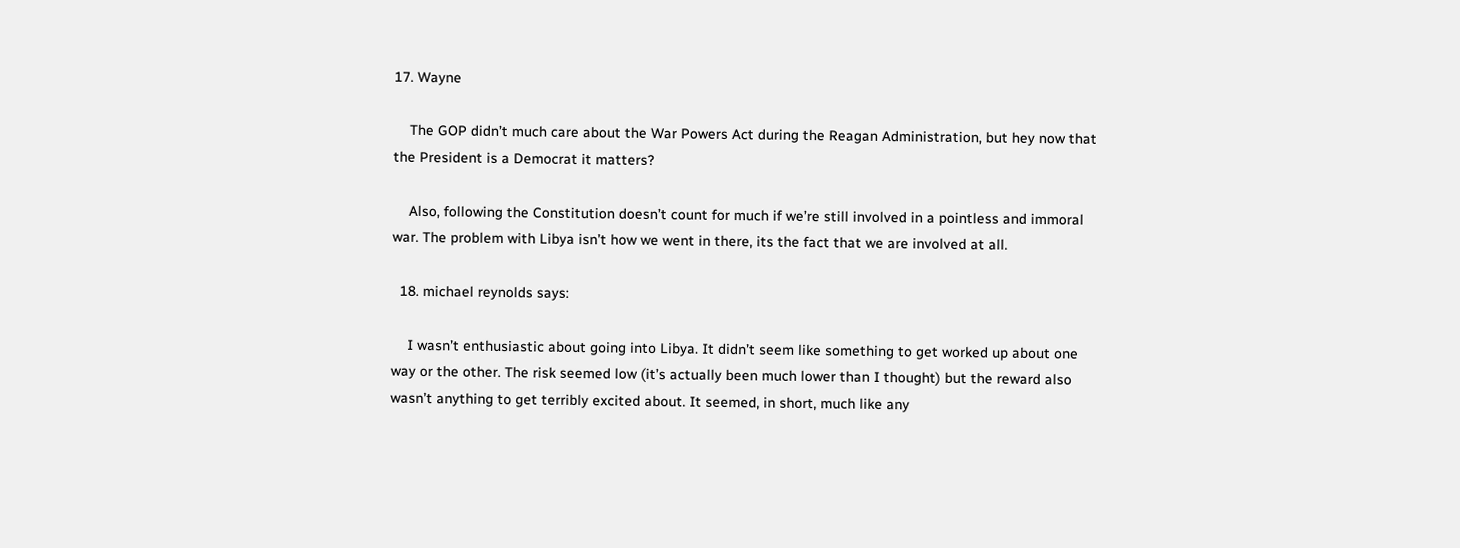17. Wayne

    The GOP didn’t much care about the War Powers Act during the Reagan Administration, but hey now that the President is a Democrat it matters?

    Also, following the Constitution doesn’t count for much if we’re still involved in a pointless and immoral war. The problem with Libya isn’t how we went in there, its the fact that we are involved at all.

  18. michael reynolds says:

    I wasn’t enthusiastic about going into Libya. It didn’t seem like something to get worked up about one way or the other. The risk seemed low (it’s actually been much lower than I thought) but the reward also wasn’t anything to get terribly excited about. It seemed, in short, much like any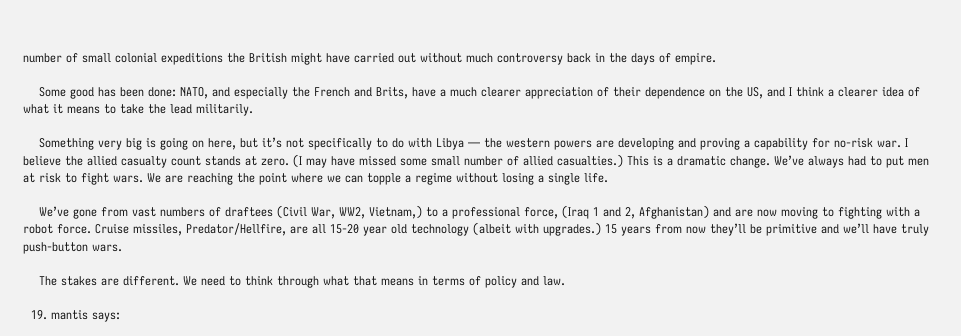number of small colonial expeditions the British might have carried out without much controversy back in the days of empire.

    Some good has been done: NATO, and especially the French and Brits, have a much clearer appreciation of their dependence on the US, and I think a clearer idea of what it means to take the lead militarily.

    Something very big is going on here, but it’s not specifically to do with Libya — the western powers are developing and proving a capability for no-risk war. I believe the allied casualty count stands at zero. (I may have missed some small number of allied casualties.) This is a dramatic change. We’ve always had to put men at risk to fight wars. We are reaching the point where we can topple a regime without losing a single life.

    We’ve gone from vast numbers of draftees (Civil War, WW2, Vietnam,) to a professional force, (Iraq 1 and 2, Afghanistan) and are now moving to fighting with a robot force. Cruise missiles, Predator/Hellfire, are all 15-20 year old technology (albeit with upgrades.) 15 years from now they’ll be primitive and we’ll have truly push-button wars.

    The stakes are different. We need to think through what that means in terms of policy and law.

  19. mantis says: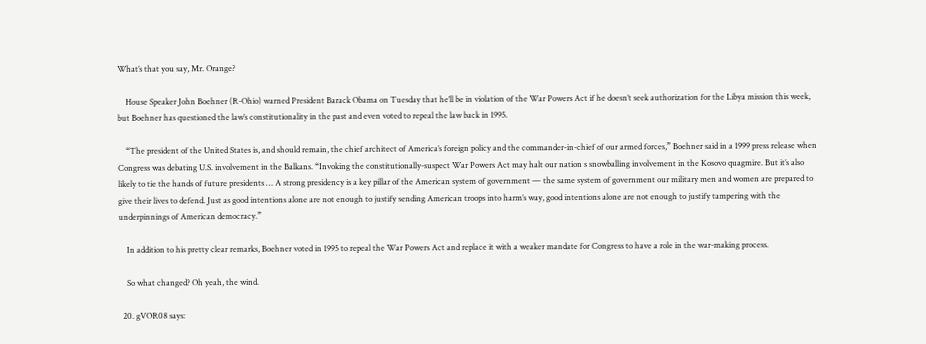What’s that you say, Mr. Orange?

    House Speaker John Boehner (R-Ohio) warned President Barack Obama on Tuesday that he’ll be in violation of the War Powers Act if he doesn’t seek authorization for the Libya mission this week, but Boehner has questioned the law’s constitutionality in the past and even voted to repeal the law back in 1995.

    “The president of the United States is, and should remain, the chief architect of America’s foreign policy and the commander-in-chief of our armed forces,” Boehner said in a 1999 press release when Congress was debating U.S. involvement in the Balkans. “Invoking the constitutionally-suspect War Powers Act may halt our nation s snowballing involvement in the Kosovo quagmire. But it’s also likely to tie the hands of future presidents … A strong presidency is a key pillar of the American system of government — the same system of government our military men and women are prepared to give their lives to defend. Just as good intentions alone are not enough to justify sending American troops into harm’s way, good intentions alone are not enough to justify tampering with the underpinnings of American democracy.”

    In addition to his pretty clear remarks, Boehner voted in 1995 to repeal the War Powers Act and replace it with a weaker mandate for Congress to have a role in the war-making process.

    So what changed? Oh yeah, the wind.

  20. gVOR08 says: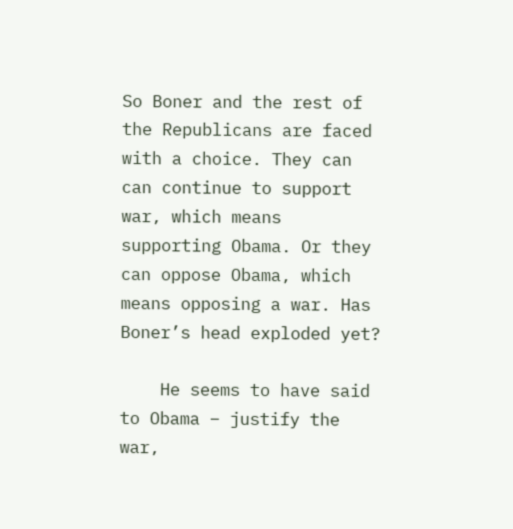So Boner and the rest of the Republicans are faced with a choice. They can can continue to support war, which means supporting Obama. Or they can oppose Obama, which means opposing a war. Has Boner’s head exploded yet?

    He seems to have said to Obama – justify the war,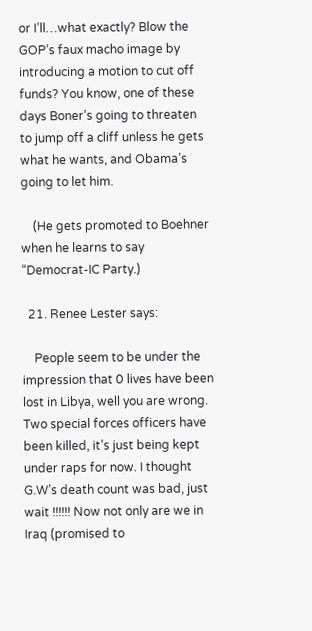or I’ll…what exactly? Blow the GOP’s faux macho image by introducing a motion to cut off funds? You know, one of these days Boner’s going to threaten to jump off a cliff unless he gets what he wants, and Obama’s going to let him.

    (He gets promoted to Boehner when he learns to say “Democrat-IC Party.)

  21. Renee Lester says:

    People seem to be under the impression that 0 lives have been lost in Libya, well you are wrong. Two special forces officers have been killed, it’s just being kept under raps for now. I thought G.W’s death count was bad, just wait !!!!!! Now not only are we in Iraq (promised to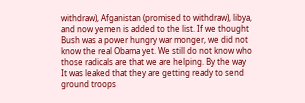withdraw), Afganistan (promised to withdraw), libya, and now yemen is added to the list. If we thought Bush was a power hungry war monger, we did not know the real Obama yet. We still do not know who those radicals are that we are helping. By the way It was leaked that they are getting ready to send ground troops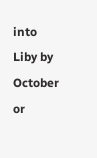into Liby by October or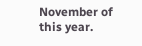November of this year.